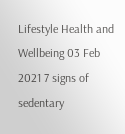Lifestyle Health and Wellbeing 03 Feb 2021 7 signs of sedentary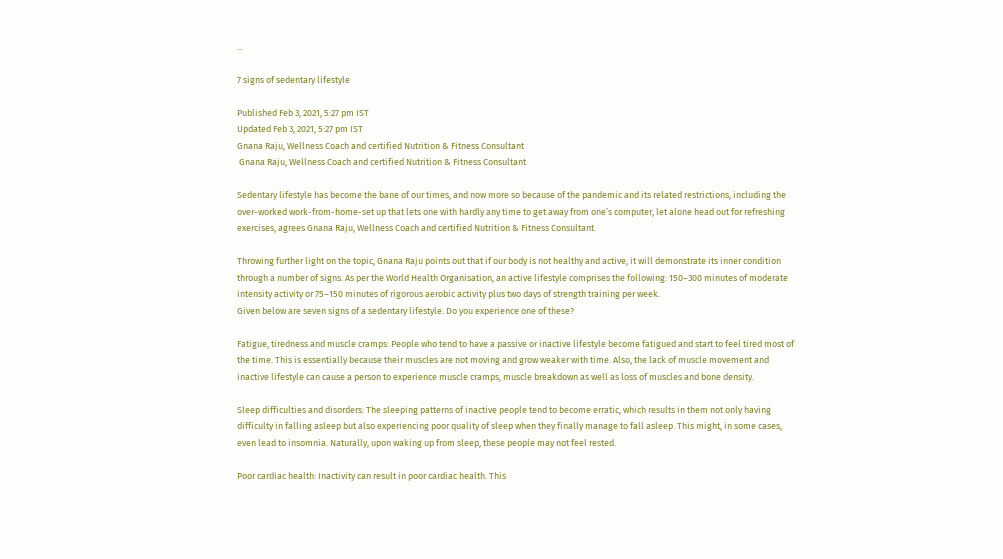...

7 signs of sedentary lifestyle

Published Feb 3, 2021, 5:27 pm IST
Updated Feb 3, 2021, 5:27 pm IST
Gnana Raju, Wellness Coach and certified Nutrition & Fitness Consultant
 Gnana Raju, Wellness Coach and certified Nutrition & Fitness Consultant

Sedentary lifestyle has become the bane of our times, and now more so because of the pandemic and its related restrictions, including the over-worked work-from-home-set up that lets one with hardly any time to get away from one’s computer, let alone head out for refreshing exercises, agrees Gnana Raju, Wellness Coach and certified Nutrition & Fitness Consultant.

Throwing further light on the topic, Gnana Raju points out that if our body is not healthy and active, it will demonstrate its inner condition through a number of signs. As per the World Health Organisation, an active lifestyle comprises the following: 150–300 minutes of moderate intensity activity or 75–150 minutes of rigorous aerobic activity plus two days of strength training per week.
Given below are seven signs of a sedentary lifestyle. Do you experience one of these?

Fatigue, tiredness and muscle cramps: People who tend to have a passive or inactive lifestyle become fatigued and start to feel tired most of the time. This is essentially because their muscles are not moving and grow weaker with time. Also, the lack of muscle movement and inactive lifestyle can cause a person to experience muscle cramps, muscle breakdown as well as loss of muscles and bone density.

Sleep difficulties and disorders: The sleeping patterns of inactive people tend to become erratic, which results in them not only having difficulty in falling asleep but also experiencing poor quality of sleep when they finally manage to fall asleep. This might, in some cases, even lead to insomnia. Naturally, upon waking up from sleep, these people may not feel rested.

Poor cardiac health: Inactivity can result in poor cardiac health. This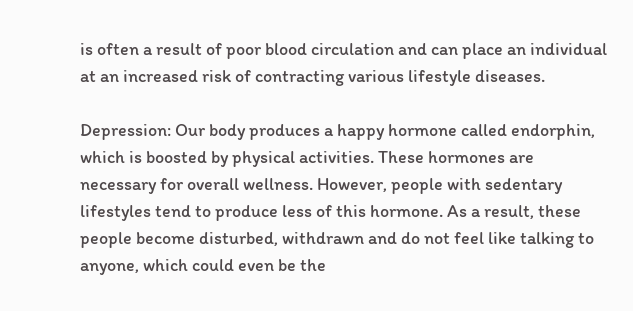is often a result of poor blood circulation and can place an individual at an increased risk of contracting various lifestyle diseases.

Depression: Our body produces a happy hormone called endorphin, which is boosted by physical activities. These hormones are necessary for overall wellness. However, people with sedentary lifestyles tend to produce less of this hormone. As a result, these people become disturbed, withdrawn and do not feel like talking to anyone, which could even be the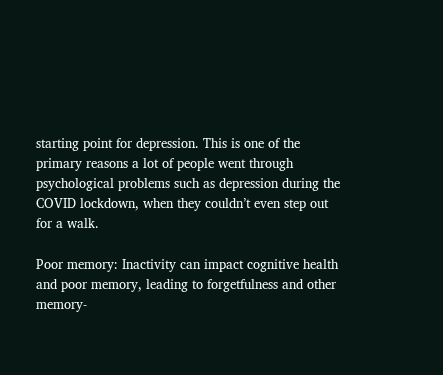starting point for depression. This is one of the primary reasons a lot of people went through psychological problems such as depression during the COVID lockdown, when they couldn’t even step out for a walk.

Poor memory: Inactivity can impact cognitive health and poor memory, leading to forgetfulness and other memory-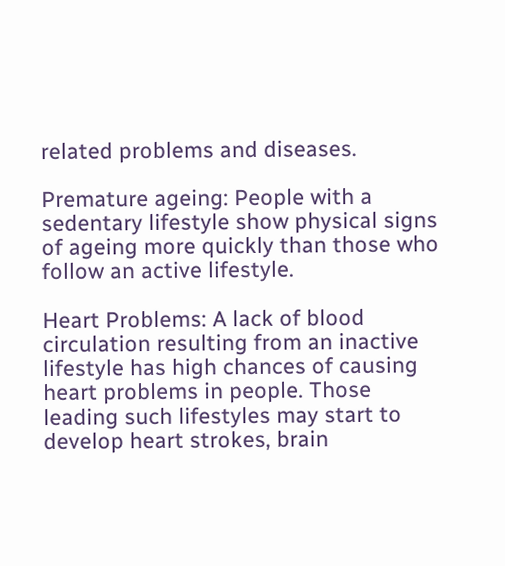related problems and diseases.

Premature ageing: People with a sedentary lifestyle show physical signs of ageing more quickly than those who follow an active lifestyle.

Heart Problems: A lack of blood circulation resulting from an inactive lifestyle has high chances of causing heart problems in people. Those
leading such lifestyles may start to develop heart strokes, brain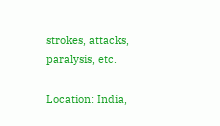strokes, attacks, paralysis, etc.

Location: India,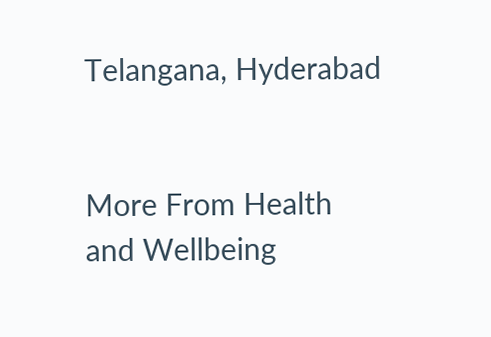Telangana, Hyderabad


More From Health and Wellbeing